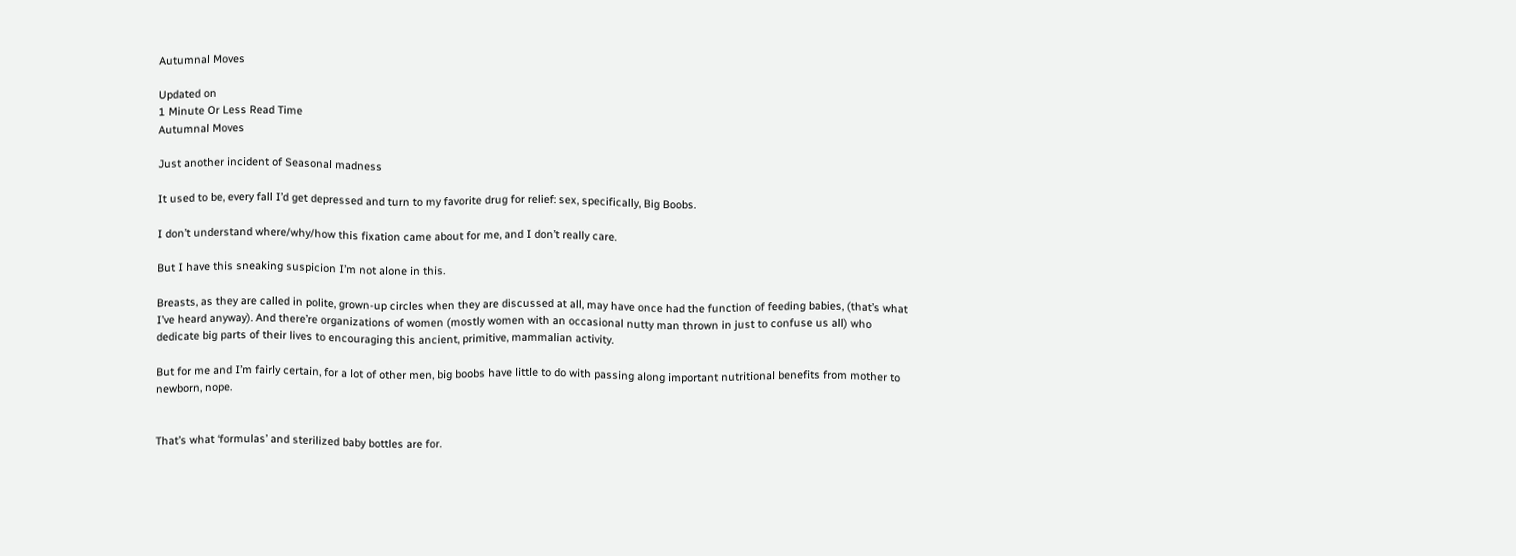Autumnal Moves

Updated on
1 Minute Or Less Read Time
Autumnal Moves

Just another incident of Seasonal madness

It used to be, every fall I’d get depressed and turn to my favorite drug for relief: sex, specifically, Big Boobs.

I don’t understand where/why/how this fixation came about for me, and I don’t really care.

But I have this sneaking suspicion I’m not alone in this.

Breasts, as they are called in polite, grown-up circles when they are discussed at all, may have once had the function of feeding babies, (that’s what I’ve heard anyway). And there’re organizations of women (mostly women with an occasional nutty man thrown in just to confuse us all) who dedicate big parts of their lives to encouraging this ancient, primitive, mammalian activity.

But for me and I’m fairly certain, for a lot of other men, big boobs have little to do with passing along important nutritional benefits from mother to newborn, nope.


That’s what ‘formulas’ and sterilized baby bottles are for.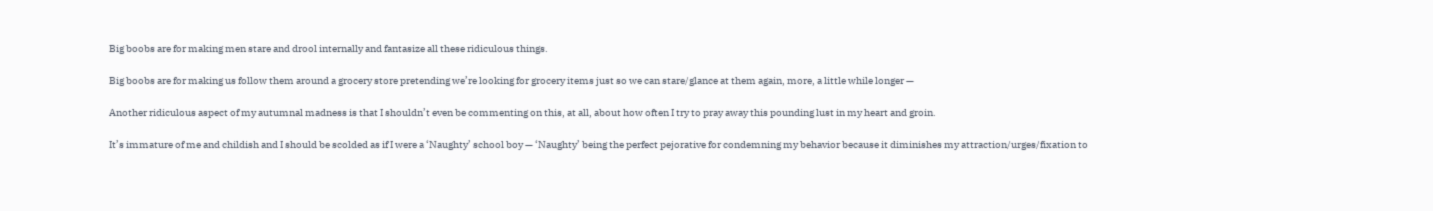Big boobs are for making men stare and drool internally and fantasize all these ridiculous things.

Big boobs are for making us follow them around a grocery store pretending we’re looking for grocery items just so we can stare/glance at them again, more, a little while longer —

Another ridiculous aspect of my autumnal madness is that I shouldn’t even be commenting on this, at all, about how often I try to pray away this pounding lust in my heart and groin.

It’s immature of me and childish and I should be scolded as if I were a ‘Naughty’ school boy — ‘Naughty’ being the perfect pejorative for condemning my behavior because it diminishes my attraction/urges/fixation to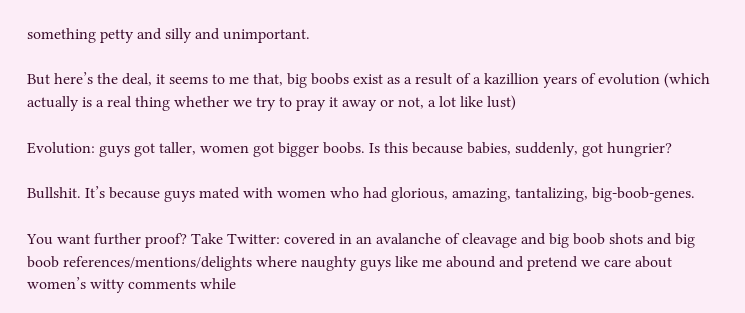something petty and silly and unimportant.

But here’s the deal, it seems to me that, big boobs exist as a result of a kazillion years of evolution (which actually is a real thing whether we try to pray it away or not, a lot like lust)

Evolution: guys got taller, women got bigger boobs. Is this because babies, suddenly, got hungrier?

Bullshit. It’s because guys mated with women who had glorious, amazing, tantalizing, big-boob-genes.

You want further proof? Take Twitter: covered in an avalanche of cleavage and big boob shots and big boob references/mentions/delights where naughty guys like me abound and pretend we care about women’s witty comments while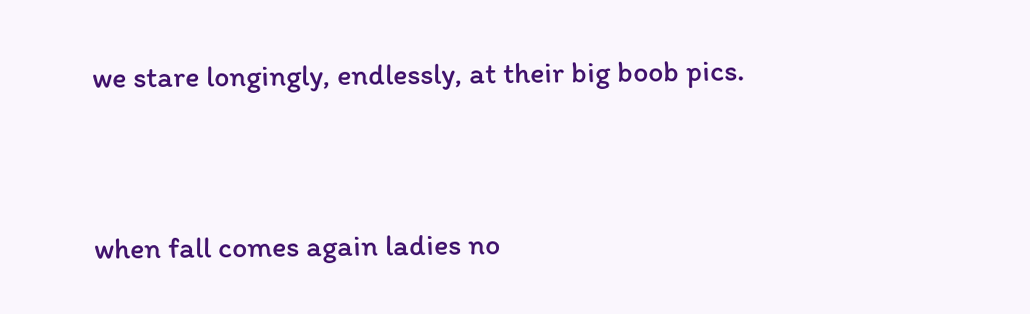we stare longingly, endlessly, at their big boob pics.


when fall comes again ladies no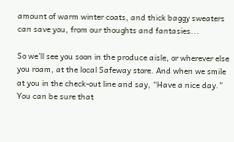amount of warm winter coats, and thick baggy sweaters can save you, from our thoughts and fantasies...

So we’ll see you soon in the produce aisle, or wherever else you roam, at the local Safeway store. And when we smile at you in the check-out line and say, “Have a nice day.” You can be sure that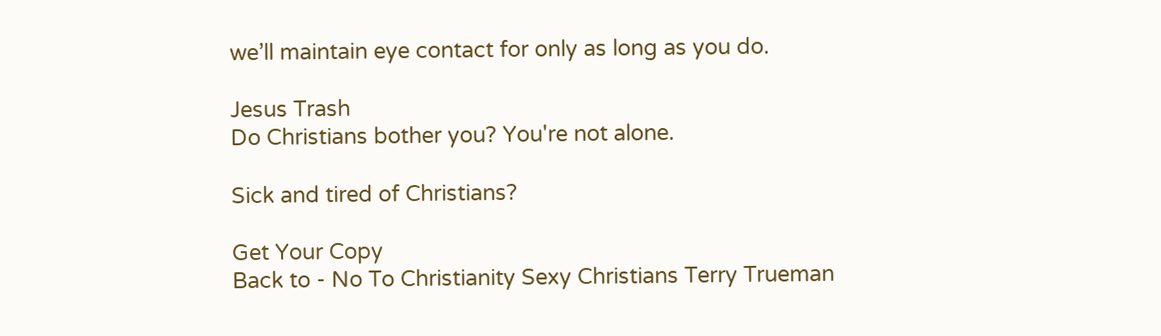we’ll maintain eye contact for only as long as you do.

Jesus Trash
Do Christians bother you? You're not alone.

Sick and tired of Christians?

Get Your Copy
Back to - No To Christianity Sexy Christians Terry Trueman